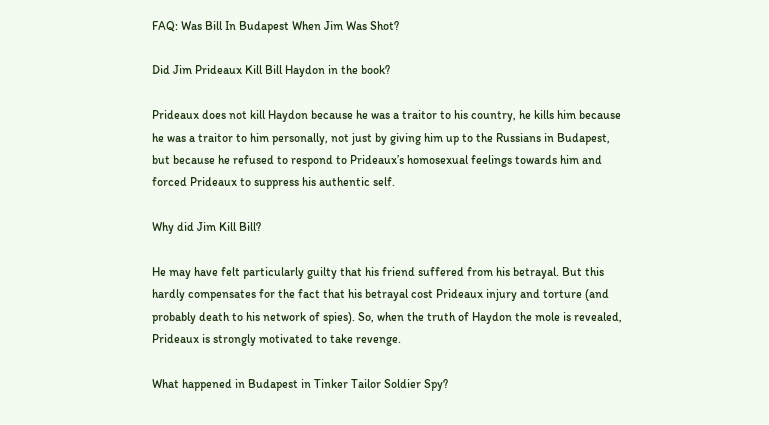FAQ: Was Bill In Budapest When Jim Was Shot?

Did Jim Prideaux Kill Bill Haydon in the book?

Prideaux does not kill Haydon because he was a traitor to his country, he kills him because he was a traitor to him personally, not just by giving him up to the Russians in Budapest, but because he refused to respond to Prideaux’s homosexual feelings towards him and forced Prideaux to suppress his authentic self.

Why did Jim Kill Bill?

He may have felt particularly guilty that his friend suffered from his betrayal. But this hardly compensates for the fact that his betrayal cost Prideaux injury and torture (and probably death to his network of spies). So, when the truth of Haydon the mole is revealed, Prideaux is strongly motivated to take revenge.

What happened in Budapest in Tinker Tailor Soldier Spy?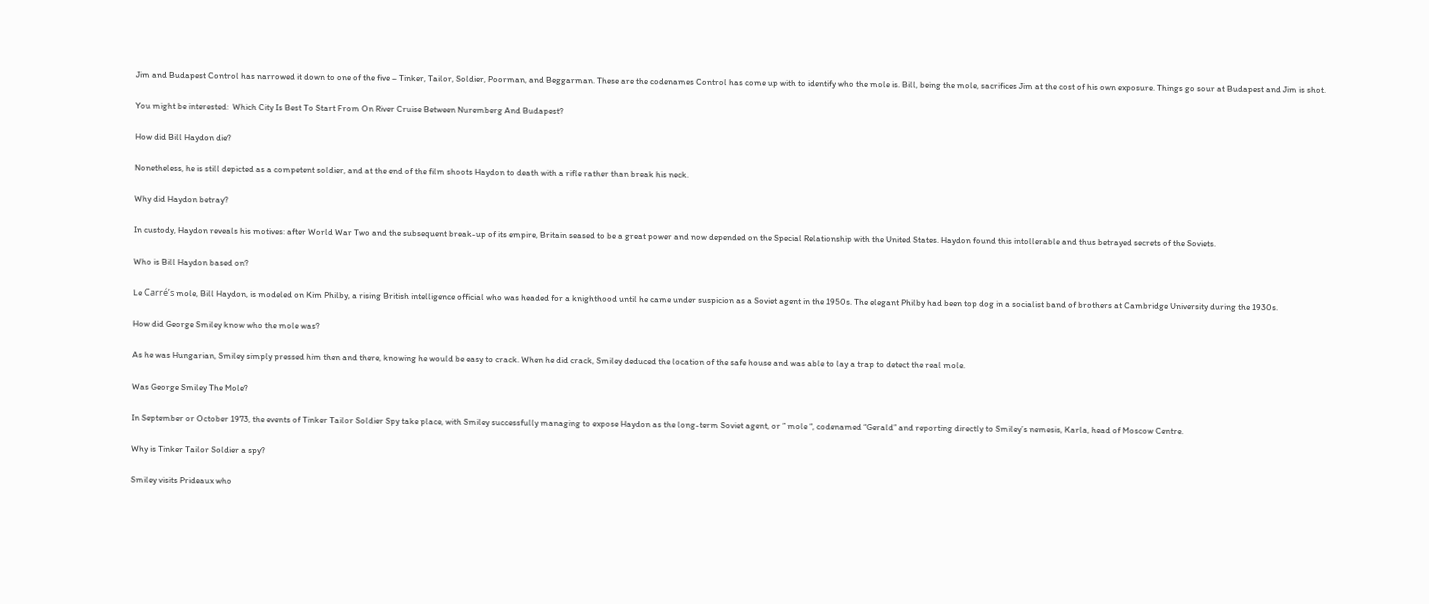Jim and Budapest Control has narrowed it down to one of the five – Tinker, Tailor, Soldier, Poorman, and Beggarman. These are the codenames Control has come up with to identify who the mole is. Bill, being the mole, sacrifices Jim at the cost of his own exposure. Things go sour at Budapest and Jim is shot.

You might be interested:  Which City Is Best To Start From On River Cruise Between Nuremberg And Budapest?

How did Bill Haydon die?

Nonetheless, he is still depicted as a competent soldier, and at the end of the film shoots Haydon to death with a rifle rather than break his neck.

Why did Haydon betray?

In custody, Haydon reveals his motives: after World War Two and the subsequent break-up of its empire, Britain seased to be a great power and now depended on the Special Relationship with the United States. Haydon found this intollerable and thus betrayed secrets of the Soviets.

Who is Bill Haydon based on?

Le Carré’s mole, Bill Haydon, is modeled on Kim Philby, a rising British intelligence official who was headed for a knighthood until he came under suspicion as a Soviet agent in the 1950s. The elegant Philby had been top dog in a socialist band of brothers at Cambridge University during the 1930s.

How did George Smiley know who the mole was?

As he was Hungarian, Smiley simply pressed him then and there, knowing he would be easy to crack. When he did crack, Smiley deduced the location of the safe house and was able to lay a trap to detect the real mole.

Was George Smiley The Mole?

In September or October 1973, the events of Tinker Tailor Soldier Spy take place, with Smiley successfully managing to expose Haydon as the long-term Soviet agent, or ” mole “, codenamed “Gerald” and reporting directly to Smiley’s nemesis, Karla, head of Moscow Centre.

Why is Tinker Tailor Soldier a spy?

Smiley visits Prideaux who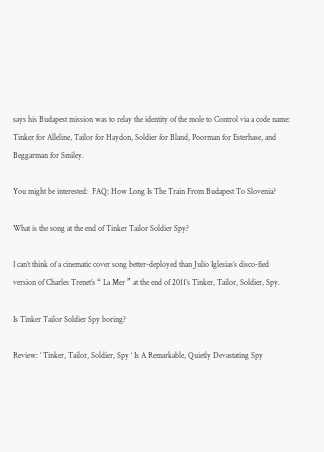says his Budapest mission was to relay the identity of the mole to Control via a code name: Tinker for Alleline, Tailor for Haydon, Soldier for Bland, Poorman for Esterhase, and Beggarman for Smiley.

You might be interested:  FAQ: How Long Is The Train From Budapest To Slovenia?

What is the song at the end of Tinker Tailor Soldier Spy?

I can’t think of a cinematic cover song better-deployed than Julio Iglesias’s disco-fied version of Charles Trenet’s “ La Mer ” at the end of 2011’s Tinker, Tailor, Soldier, Spy.

Is Tinker Tailor Soldier Spy boring?

Review: ‘ Tinker, Tailor, Soldier, Spy ‘ Is A Remarkable, Quietly Devastating Spy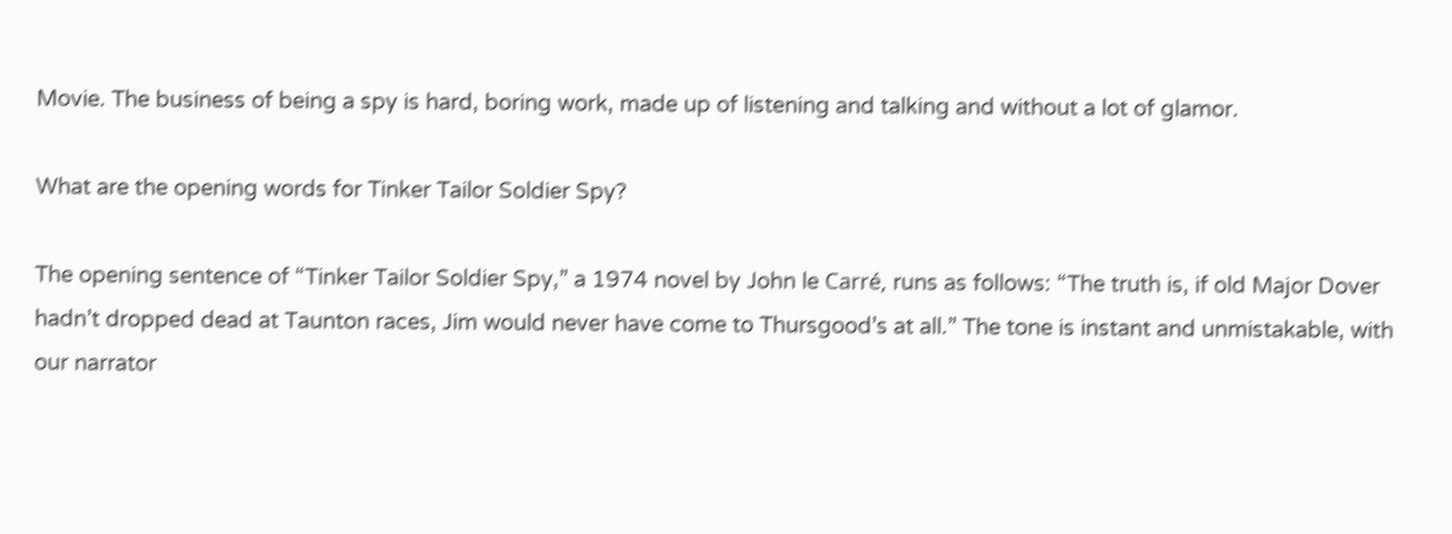Movie. The business of being a spy is hard, boring work, made up of listening and talking and without a lot of glamor.

What are the opening words for Tinker Tailor Soldier Spy?

The opening sentence of “Tinker Tailor Soldier Spy,” a 1974 novel by John le Carré, runs as follows: “The truth is, if old Major Dover hadn’t dropped dead at Taunton races, Jim would never have come to Thursgood’s at all.” The tone is instant and unmistakable, with our narrator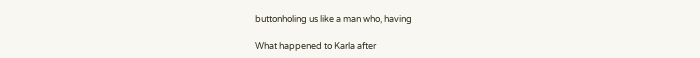buttonholing us like a man who, having

What happened to Karla after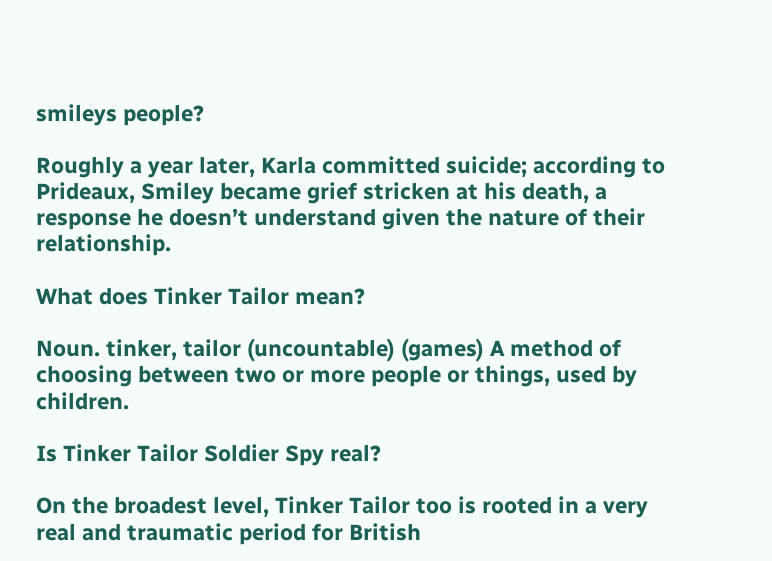smileys people?

Roughly a year later, Karla committed suicide; according to Prideaux, Smiley became grief stricken at his death, a response he doesn’t understand given the nature of their relationship.

What does Tinker Tailor mean?

Noun. tinker, tailor (uncountable) (games) A method of choosing between two or more people or things, used by children.

Is Tinker Tailor Soldier Spy real?

On the broadest level, Tinker Tailor too is rooted in a very real and traumatic period for British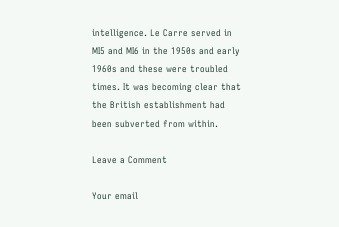intelligence. Le Carre served in MI5 and MI6 in the 1950s and early 1960s and these were troubled times. It was becoming clear that the British establishment had been subverted from within.

Leave a Comment

Your email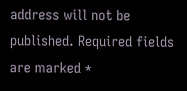address will not be published. Required fields are marked *